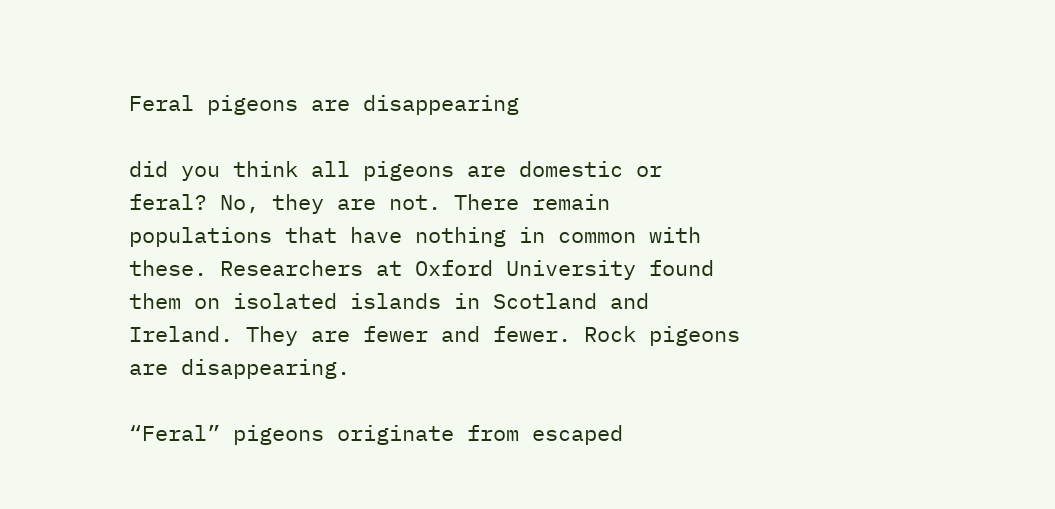Feral pigeons are disappearing

did you think all pigeons are domestic or feral? No, they are not. There remain populations that have nothing in common with these. Researchers at Oxford University found them on isolated islands in Scotland and Ireland. They are fewer and fewer. Rock pigeons are disappearing.

“Feral” pigeons originate from escaped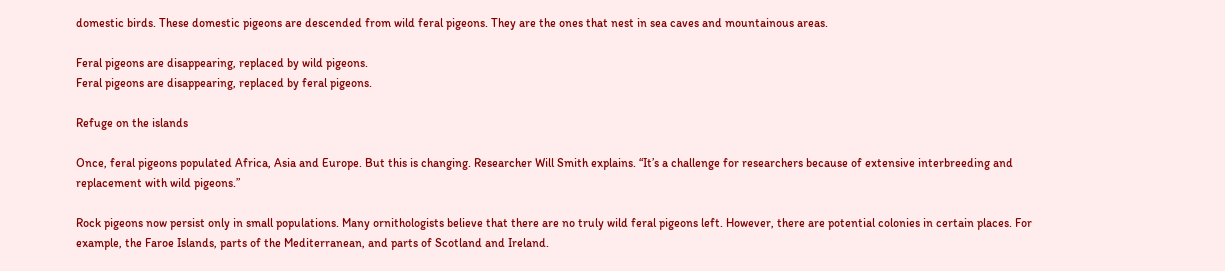domestic birds. These domestic pigeons are descended from wild feral pigeons. They are the ones that nest in sea caves and mountainous areas.

Feral pigeons are disappearing, replaced by wild pigeons.
Feral pigeons are disappearing, replaced by feral pigeons.

Refuge on the islands

Once, feral pigeons populated Africa, Asia and Europe. But this is changing. Researcher Will Smith explains. “It’s a challenge for researchers because of extensive interbreeding and replacement with wild pigeons.”

Rock pigeons now persist only in small populations. Many ornithologists believe that there are no truly wild feral pigeons left. However, there are potential colonies in certain places. For example, the Faroe Islands, parts of the Mediterranean, and parts of Scotland and Ireland.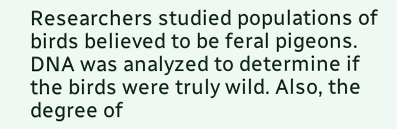Researchers studied populations of birds believed to be feral pigeons. DNA was analyzed to determine if the birds were truly wild. Also, the degree of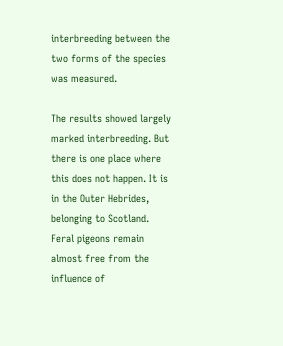interbreeding between the two forms of the species was measured.

The results showed largely marked interbreeding. But there is one place where this does not happen. It is in the Outer Hebrides, belonging to Scotland. Feral pigeons remain almost free from the influence of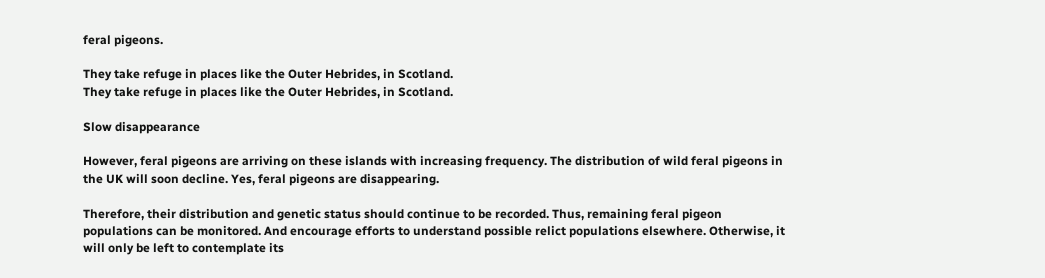feral pigeons.

They take refuge in places like the Outer Hebrides, in Scotland.
They take refuge in places like the Outer Hebrides, in Scotland.

Slow disappearance

However, feral pigeons are arriving on these islands with increasing frequency. The distribution of wild feral pigeons in the UK will soon decline. Yes, feral pigeons are disappearing.

Therefore, their distribution and genetic status should continue to be recorded. Thus, remaining feral pigeon populations can be monitored. And encourage efforts to understand possible relict populations elsewhere. Otherwise, it will only be left to contemplate its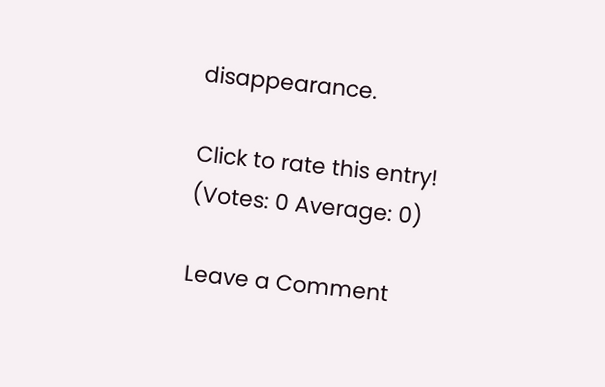disappearance.

Click to rate this entry!
(Votes: 0 Average: 0)

Leave a Comment